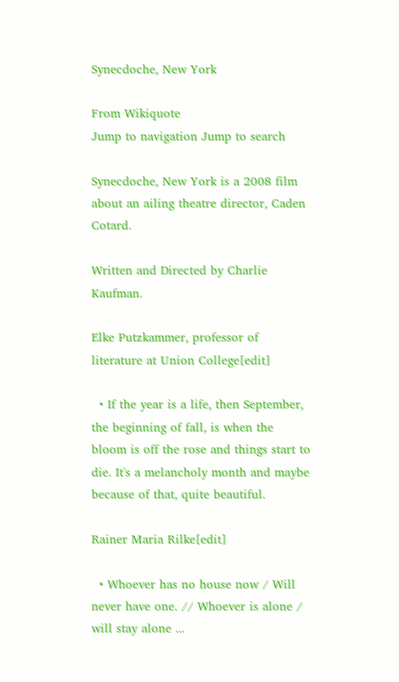Synecdoche, New York

From Wikiquote
Jump to navigation Jump to search

Synecdoche, New York is a 2008 film about an ailing theatre director, Caden Cotard.

Written and Directed by Charlie Kaufman.

Elke Putzkammer, professor of literature at Union College[edit]

  • If the year is a life, then September, the beginning of fall, is when the bloom is off the rose and things start to die. It's a melancholy month and maybe because of that, quite beautiful.

Rainer Maria Rilke[edit]

  • Whoever has no house now / Will never have one. // Whoever is alone / will stay alone ...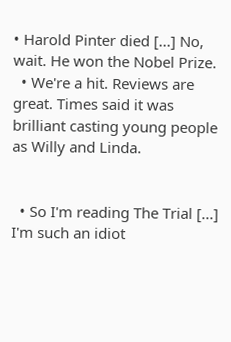• Harold Pinter died [...] No, wait. He won the Nobel Prize.
  • We're a hit. Reviews are great. Times said it was brilliant casting young people as Willy and Linda.


  • So I'm reading The Trial [...] I'm such an idiot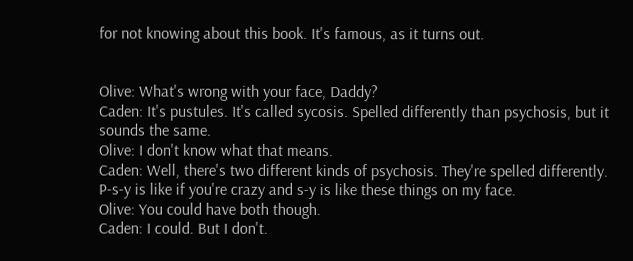for not knowing about this book. It's famous, as it turns out.


Olive: What's wrong with your face, Daddy?
Caden: It's pustules. It's called sycosis. Spelled differently than psychosis, but it sounds the same.
Olive: I don't know what that means.
Caden: Well, there's two different kinds of psychosis. They're spelled differently. P-s-y is like if you're crazy and s-y is like these things on my face.
Olive: You could have both though.
Caden: I could. But I don't.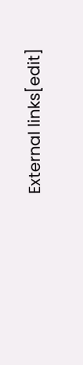External links[edit]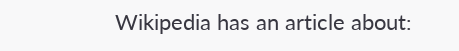Wikipedia has an article about: